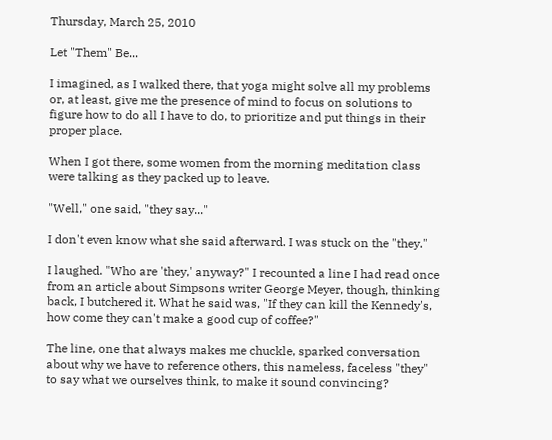Thursday, March 25, 2010

Let "Them" Be...

I imagined, as I walked there, that yoga might solve all my problems or, at least, give me the presence of mind to focus on solutions to figure how to do all I have to do, to prioritize and put things in their proper place.

When I got there, some women from the morning meditation class were talking as they packed up to leave.

"Well," one said, "they say..."

I don't even know what she said afterward. I was stuck on the "they."

I laughed. "Who are 'they,' anyway?" I recounted a line I had read once from an article about Simpsons writer George Meyer, though, thinking back, I butchered it. What he said was, "If they can kill the Kennedy's, how come they can't make a good cup of coffee?"

The line, one that always makes me chuckle, sparked conversation about why we have to reference others, this nameless, faceless "they" to say what we ourselves think, to make it sound convincing?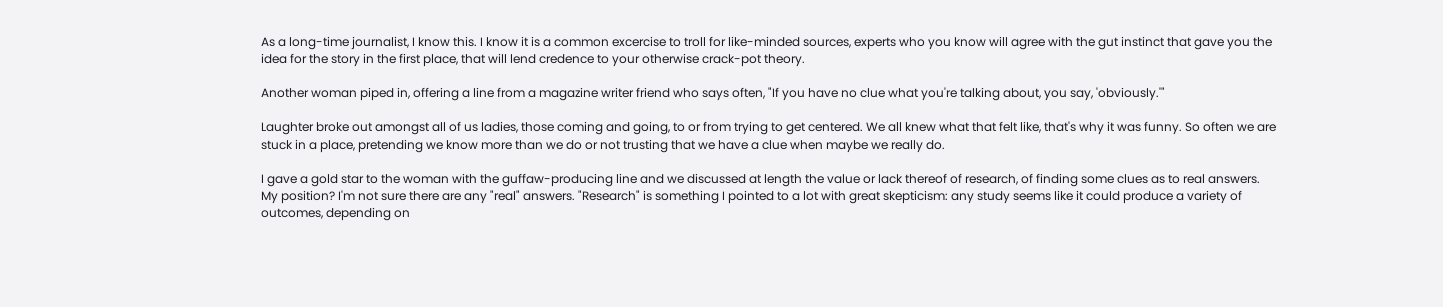As a long-time journalist, I know this. I know it is a common excercise to troll for like-minded sources, experts who you know will agree with the gut instinct that gave you the idea for the story in the first place, that will lend credence to your otherwise crack-pot theory.

Another woman piped in, offering a line from a magazine writer friend who says often, "If you have no clue what you're talking about, you say, 'obviously.'"

Laughter broke out amongst all of us ladies, those coming and going, to or from trying to get centered. We all knew what that felt like, that's why it was funny. So often we are stuck in a place, pretending we know more than we do or not trusting that we have a clue when maybe we really do.

I gave a gold star to the woman with the guffaw-producing line and we discussed at length the value or lack thereof of research, of finding some clues as to real answers. My position? I'm not sure there are any "real" answers. "Research" is something I pointed to a lot with great skepticism: any study seems like it could produce a variety of outcomes, depending on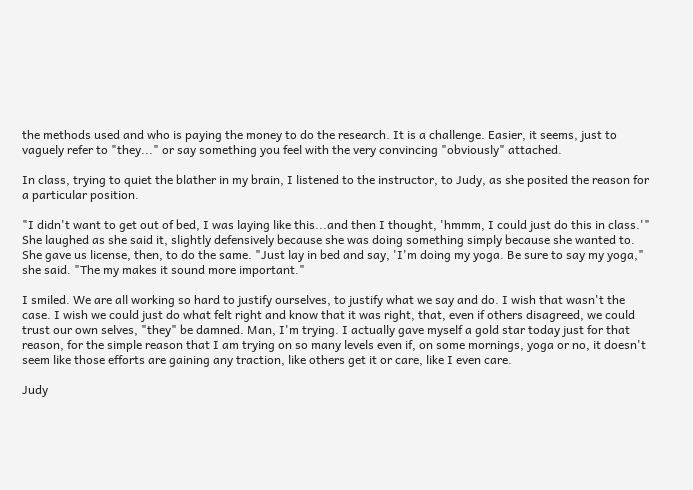the methods used and who is paying the money to do the research. It is a challenge. Easier, it seems, just to vaguely refer to "they..." or say something you feel with the very convincing "obviously" attached.

In class, trying to quiet the blather in my brain, I listened to the instructor, to Judy, as she posited the reason for a particular position.

"I didn't want to get out of bed, I was laying like this...and then I thought, 'hmmm, I could just do this in class.'" She laughed as she said it, slightly defensively because she was doing something simply because she wanted to. She gave us license, then, to do the same. "Just lay in bed and say, 'I'm doing my yoga. Be sure to say my yoga," she said. "The my makes it sound more important."

I smiled. We are all working so hard to justify ourselves, to justify what we say and do. I wish that wasn't the case. I wish we could just do what felt right and know that it was right, that, even if others disagreed, we could trust our own selves, "they" be damned. Man, I'm trying. I actually gave myself a gold star today just for that reason, for the simple reason that I am trying on so many levels even if, on some mornings, yoga or no, it doesn't seem like those efforts are gaining any traction, like others get it or care, like I even care.

Judy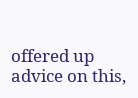offered up advice on this,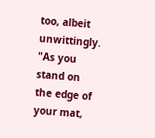too, albeit unwittingly. "As you stand on the edge of your mat,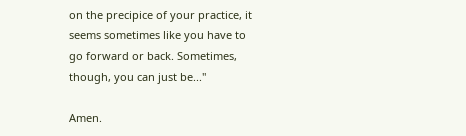on the precipice of your practice, it seems sometimes like you have to go forward or back. Sometimes, though, you can just be..."

Amen.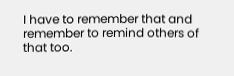I have to remember that and remember to remind others of that too.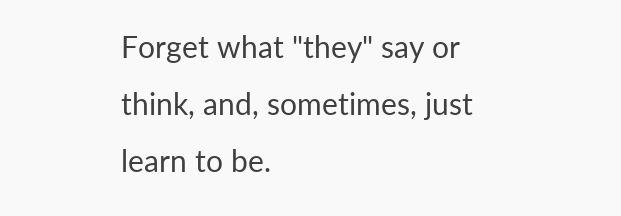Forget what "they" say or think, and, sometimes, just learn to be.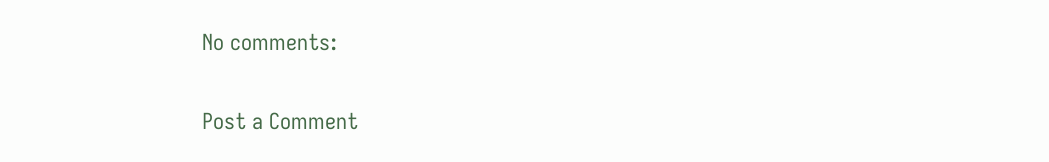No comments:

Post a Comment